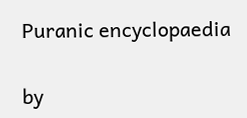Puranic encyclopaedia

by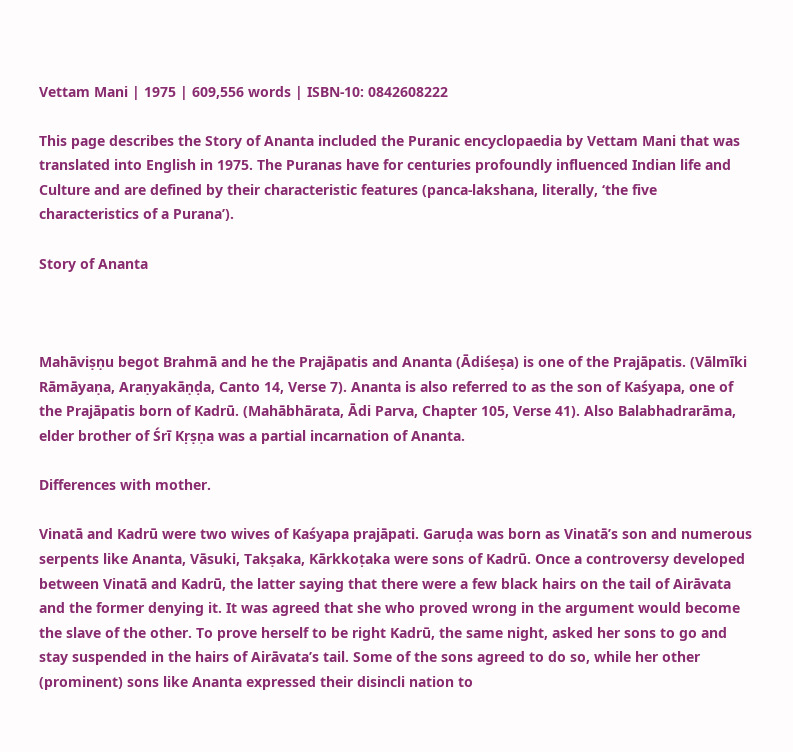Vettam Mani | 1975 | 609,556 words | ISBN-10: 0842608222

This page describes the Story of Ananta included the Puranic encyclopaedia by Vettam Mani that was translated into English in 1975. The Puranas have for centuries profoundly influenced Indian life and Culture and are defined by their characteristic features (panca-lakshana, literally, ‘the five characteristics of a Purana’).

Story of Ananta



Mahāviṣṇu begot Brahmā and he the Prajāpatis and Ananta (Ādiśeṣa) is one of the Prajāpatis. (Vālmīki Rāmāyaṇa, Araṇyakāṇḍa, Canto 14, Verse 7). Ananta is also referred to as the son of Kaśyapa, one of the Prajāpatis born of Kadrū. (Mahābhārata, Ādi Parva, Chapter 105, Verse 41). Also Balabhadrarāma, elder brother of Śrī Kṛṣṇa was a partial incarnation of Ananta.

Differences with mother.

Vinatā and Kadrū were two wives of Kaśyapa prajāpati. Garuḍa was born as Vinatā’s son and numerous serpents like Ananta, Vāsuki, Takṣaka, Kārkkoṭaka were sons of Kadrū. Once a controversy developed between Vinatā and Kadrū, the latter saying that there were a few black hairs on the tail of Airāvata and the former denying it. It was agreed that she who proved wrong in the argument would become the slave of the other. To prove herself to be right Kadrū, the same night, asked her sons to go and stay suspended in the hairs of Airāvata’s tail. Some of the sons agreed to do so, while her other (prominent) sons like Ananta expressed their disincli nation to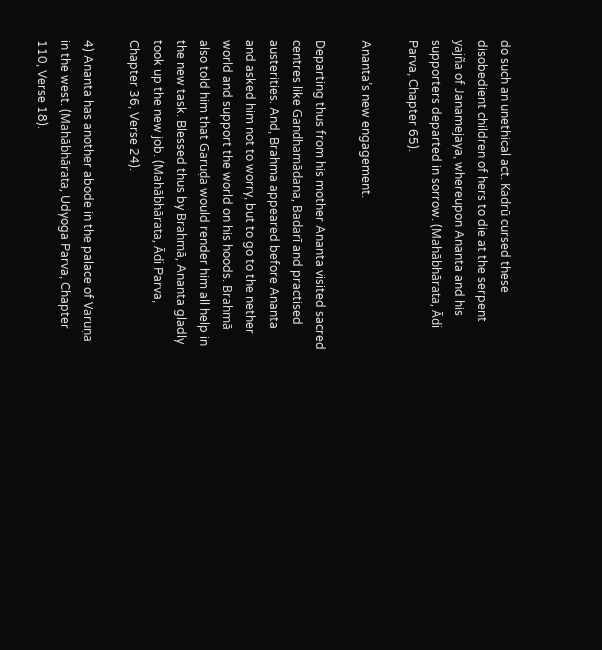do such an unethical act. Kadrū cursed these disobedient children of hers to die at the serpent yajña of Janamejaya, whereupon Ananta and his supporters departed in sorrow. (Mahābhārata, Ādi Parva, Chapter 65).

Ananta’s new engagement.

Departing thus from his mother Ananta visited sacred centres like Gandhamādana, Badarī and practised austerities. And, Brahma appeared before Ananta and asked him not to worry, but to go to the nether world and support the world on his hoods. Brahmā also told him that Garuḍa would render him all help in the new task. Blessed thus by Brahmā, Ananta gladly took up the new job. (Mahābhārata, Ādi Parva, Chapter 36, Verse 24).

4) Ananta has another abode in the palace of Varuṇa in the west. (Mahābhārata, Udyoga Parva, Chapter 110, Verse 18).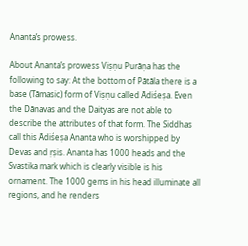Ananta’s prowess.

About Ananta’s prowess Viṣṇu Purāṇa has the following to say: At the bottom of Pātāla there is a base (Tāmasic) form of Viṣṇu called Ādiśeṣa. Even the Dānavas and the Daityas are not able to describe the attributes of that form. The Siddhas call this Ādiśeṣa Ananta who is worshipped by Devas and ṛṣis. Ananta has 1000 heads and the Svastika mark which is clearly visible is his ornament. The 1000 gems in his head illuminate all regions, and he renders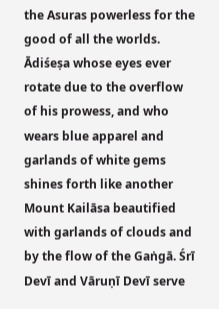the Asuras powerless for the good of all the worlds. Ādiśeṣa whose eyes ever rotate due to the overflow of his prowess, and who wears blue apparel and garlands of white gems shines forth like another Mount Kailāsa beautified with garlands of clouds and by the flow of the Gaṅgā. Śrī Devī and Vāruṇī Devī serve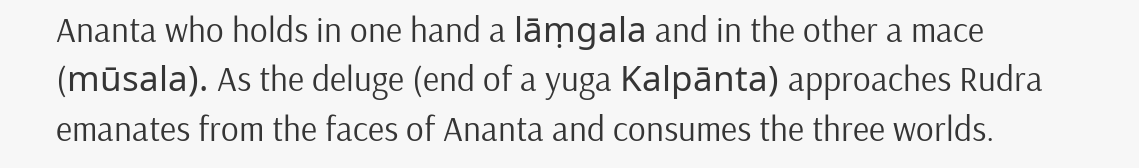Ananta who holds in one hand a lāṃgala and in the other a mace (mūsala). As the deluge (end of a yuga Kalpānta) approaches Rudra emanates from the faces of Ananta and consumes the three worlds.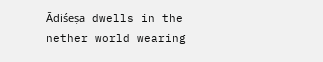Ādiśeṣa dwells in the nether world wearing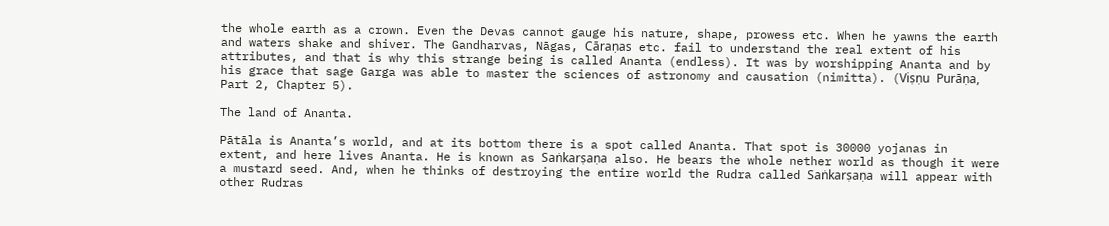the whole earth as a crown. Even the Devas cannot gauge his nature, shape, prowess etc. When he yawns the earth and waters shake and shiver. The Gandharvas, Nāgas, Cāraṇas etc. fail to understand the real extent of his attributes, and that is why this strange being is called Ananta (endless). It was by worshipping Ananta and by his grace that sage Garga was able to master the sciences of astronomy and causation (nimitta). (Viṣṇu Purāṇa, Part 2, Chapter 5).

The land of Ananta.

Pātāla is Ananta’s world, and at its bottom there is a spot called Ananta. That spot is 30000 yojanas in extent, and here lives Ananta. He is known as Saṅkarṣaṇa also. He bears the whole nether world as though it were a mustard seed. And, when he thinks of destroying the entire world the Rudra called Saṅkarṣaṇa will appear with other Rudras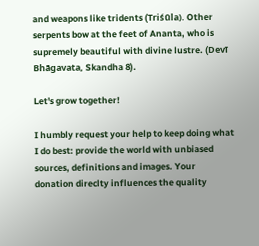and weapons like tridents (Triśūla). Other serpents bow at the feet of Ananta, who is supremely beautiful with divine lustre. (Devī Bhāgavata, Skandha 8).

Let's grow together!

I humbly request your help to keep doing what I do best: provide the world with unbiased sources, definitions and images. Your donation direclty influences the quality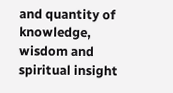and quantity of knowledge, wisdom and spiritual insight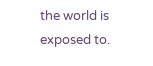the world is exposed to.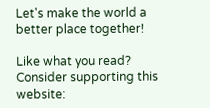Let's make the world a better place together!

Like what you read? Consider supporting this website: